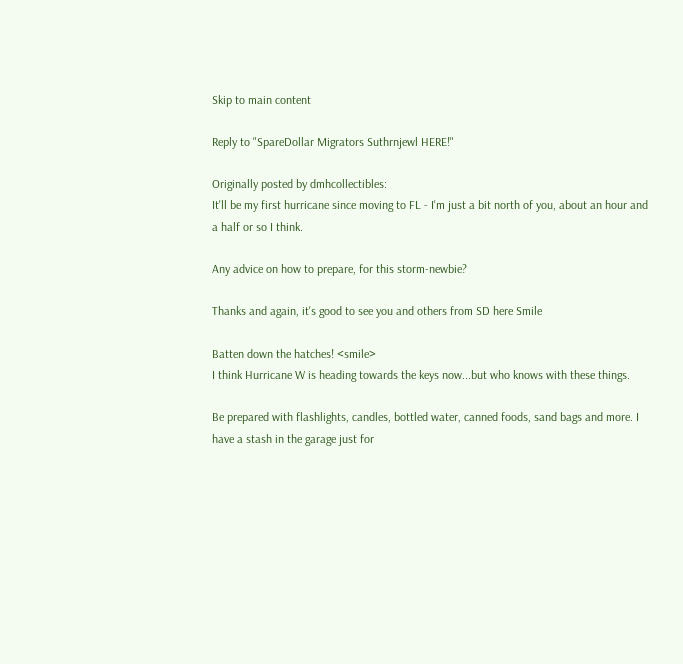Skip to main content

Reply to "SpareDollar Migrators Suthrnjewl HERE!"

Originally posted by dmhcollectibles:
It'll be my first hurricane since moving to FL - I'm just a bit north of you, about an hour and a half or so I think.

Any advice on how to prepare, for this storm-newbie?

Thanks and again, it's good to see you and others from SD here Smile

Batten down the hatches! <smile>
I think Hurricane W is heading towards the keys now...but who knows with these things.

Be prepared with flashlights, candles, bottled water, canned foods, sand bags and more. I have a stash in the garage just for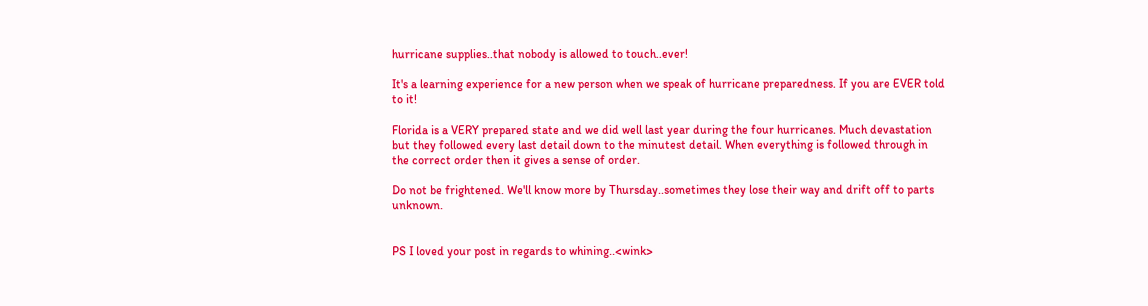hurricane supplies..that nobody is allowed to touch..ever!

It's a learning experience for a new person when we speak of hurricane preparedness. If you are EVER told to it!

Florida is a VERY prepared state and we did well last year during the four hurricanes. Much devastation but they followed every last detail down to the minutest detail. When everything is followed through in the correct order then it gives a sense of order.

Do not be frightened. We'll know more by Thursday..sometimes they lose their way and drift off to parts unknown.


PS I loved your post in regards to whining..<wink>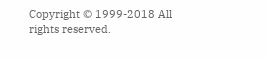Copyright © 1999-2018 All rights reserved.